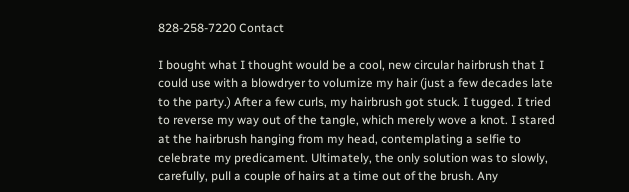828-258-7220 Contact

I bought what I thought would be a cool, new circular hairbrush that I could use with a blowdryer to volumize my hair (just a few decades late to the party.) After a few curls, my hairbrush got stuck. I tugged. I tried to reverse my way out of the tangle, which merely wove a knot. I stared at the hairbrush hanging from my head, contemplating a selfie to celebrate my predicament. Ultimately, the only solution was to slowly, carefully, pull a couple of hairs at a time out of the brush. Any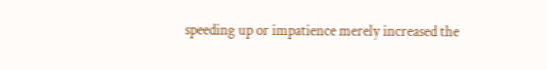speeding up or impatience merely increased the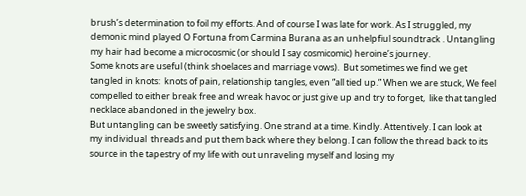brush’s determination to foil my efforts. And of course I was late for work. As I struggled, my demonic mind played O Fortuna from Carmina Burana as an unhelpfiul soundtrack . Untangling my hair had become a microcosmic (or should I say cosmicomic) heroine’s journey.
Some knots are useful (think shoelaces and marriage vows).  But sometimes we find we get tangled in knots:  knots of pain, relationship tangles, even “all tied up.” When we are stuck, We feel compelled to either break free and wreak havoc or just give up and try to forget,  like that tangled necklace abandoned in the jewelry box.
But untangling can be sweetly satisfying. One strand at a time. Kindly. Attentively. I can look at  my individual  threads and put them back where they belong. I can follow the thread back to its source in the tapestry of my life with out unraveling myself and losing my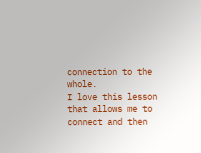connection to the whole.
I love this lesson that allows me to connect and then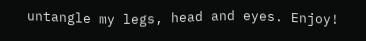untangle my legs, head and eyes. Enjoy!